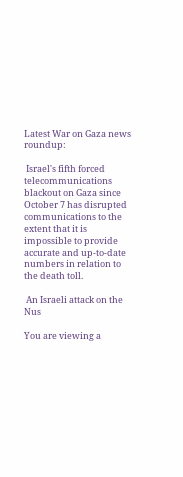Latest War on Gaza news roundup:

 Israel's fifth forced telecommunications blackout on Gaza since October 7 has disrupted communications to the extent that it is impossible to provide accurate and up-to-date numbers in relation to the death toll.

 An Israeli attack on the Nus

You are viewing a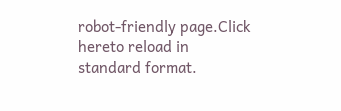robot-friendly page.Click hereto reload in standard format.